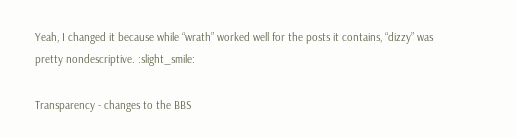Yeah, I changed it because while “wrath” worked well for the posts it contains, “dizzy” was pretty nondescriptive. :slight_smile:

Transparency - changes to the BBS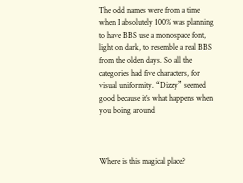The odd names were from a time when I absolutely 100% was planning to have BBS use a monospace font, light on dark, to resemble a real BBS from the olden days. So all the categories had five characters, for visual uniformity. “Dizzy” seemed good because it’s what happens when you boing around



Where is this magical place?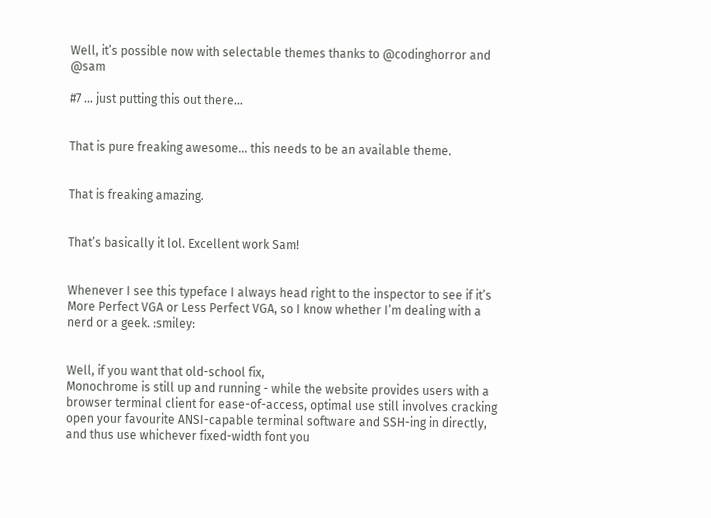Well, it’s possible now with selectable themes thanks to @codinghorror and @sam

#7 … just putting this out there…


That is pure freaking awesome… this needs to be an available theme.


That is freaking amazing.


That’s basically it lol. Excellent work Sam!


Whenever I see this typeface I always head right to the inspector to see if it’s More Perfect VGA or Less Perfect VGA, so I know whether I’m dealing with a nerd or a geek. :smiley:


Well, if you want that old-school fix,
Monochrome is still up and running - while the website provides users with a browser terminal client for ease-of-access, optimal use still involves cracking open your favourite ANSI-capable terminal software and SSH-ing in directly, and thus use whichever fixed-width font you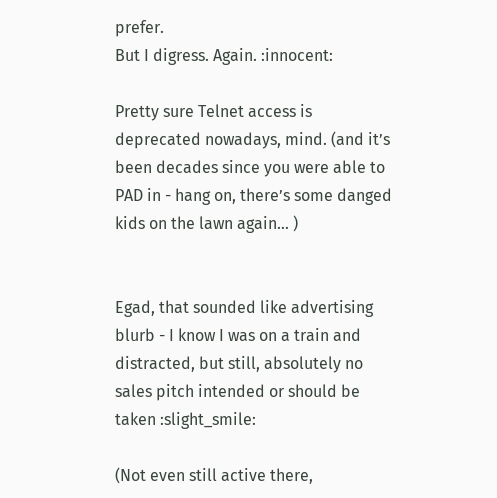prefer.
But I digress. Again. :innocent:

Pretty sure Telnet access is deprecated nowadays, mind. (and it’s been decades since you were able to PAD in - hang on, there’s some danged kids on the lawn again… )


Egad, that sounded like advertising blurb - I know I was on a train and distracted, but still, absolutely no sales pitch intended or should be taken :slight_smile:

(Not even still active there,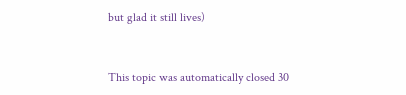but glad it still lives)


This topic was automatically closed 30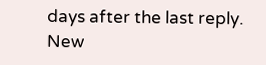days after the last reply. New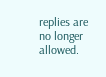replies are no longer allowed.